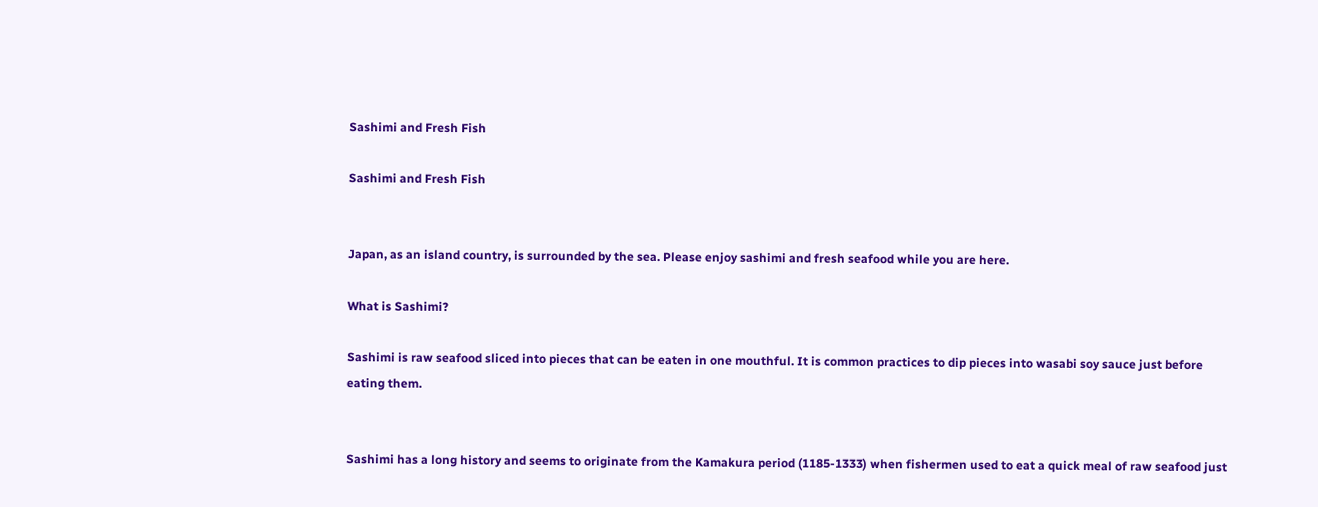Sashimi and Fresh Fish

Sashimi and Fresh Fish


Japan, as an island country, is surrounded by the sea. Please enjoy sashimi and fresh seafood while you are here.

What is Sashimi?

Sashimi is raw seafood sliced into pieces that can be eaten in one mouthful. It is common practices to dip pieces into wasabi soy sauce just before eating them.


Sashimi has a long history and seems to originate from the Kamakura period (1185-1333) when fishermen used to eat a quick meal of raw seafood just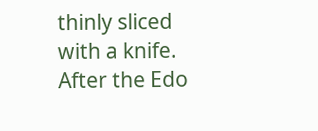thinly sliced with a knife. After the Edo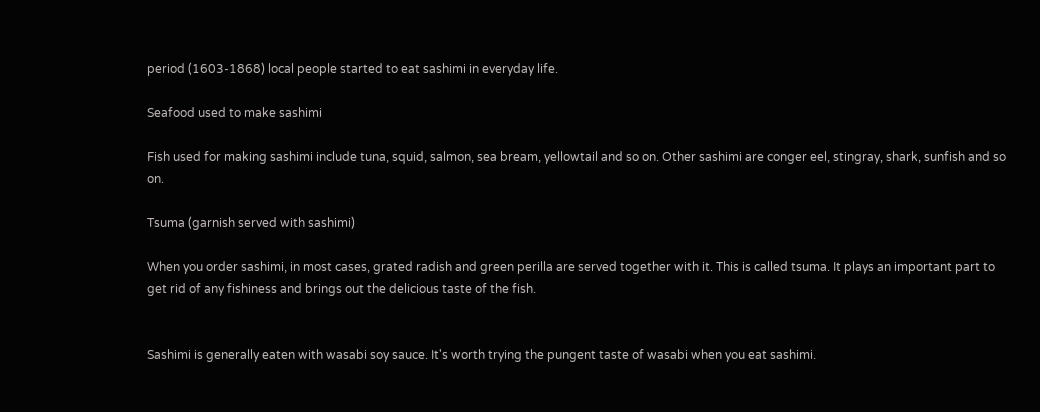period (1603-1868) local people started to eat sashimi in everyday life.

Seafood used to make sashimi

Fish used for making sashimi include tuna, squid, salmon, sea bream, yellowtail and so on. Other sashimi are conger eel, stingray, shark, sunfish and so on.

Tsuma (garnish served with sashimi)

When you order sashimi, in most cases, grated radish and green perilla are served together with it. This is called tsuma. It plays an important part to get rid of any fishiness and brings out the delicious taste of the fish.


Sashimi is generally eaten with wasabi soy sauce. It's worth trying the pungent taste of wasabi when you eat sashimi.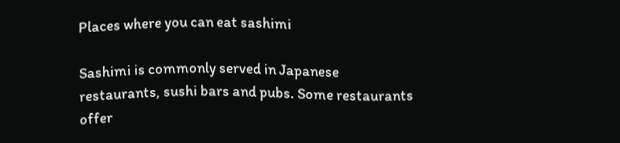Places where you can eat sashimi

Sashimi is commonly served in Japanese restaurants, sushi bars and pubs. Some restaurants offer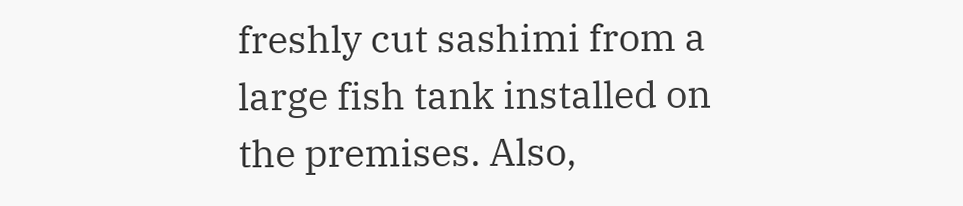freshly cut sashimi from a large fish tank installed on the premises. Also,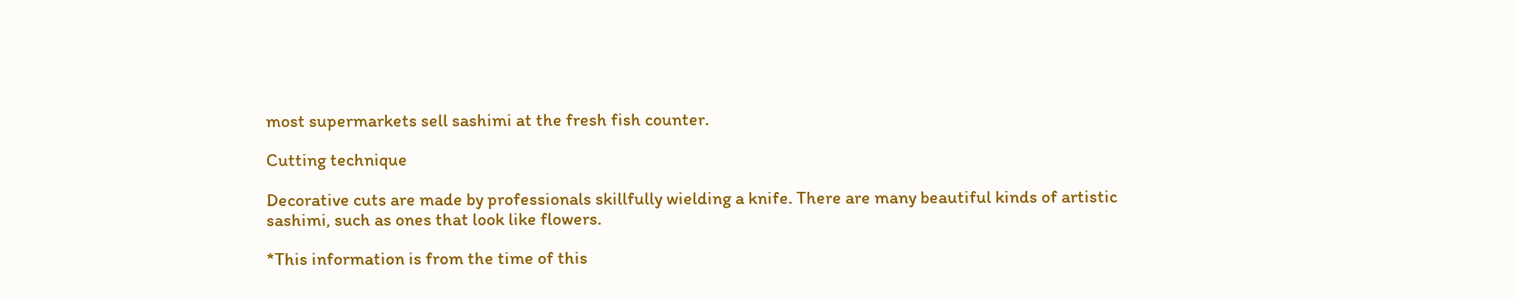most supermarkets sell sashimi at the fresh fish counter.

Cutting technique

Decorative cuts are made by professionals skillfully wielding a knife. There are many beautiful kinds of artistic sashimi, such as ones that look like flowers.

*This information is from the time of this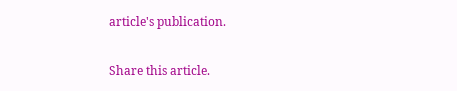article's publication.

Share this article.